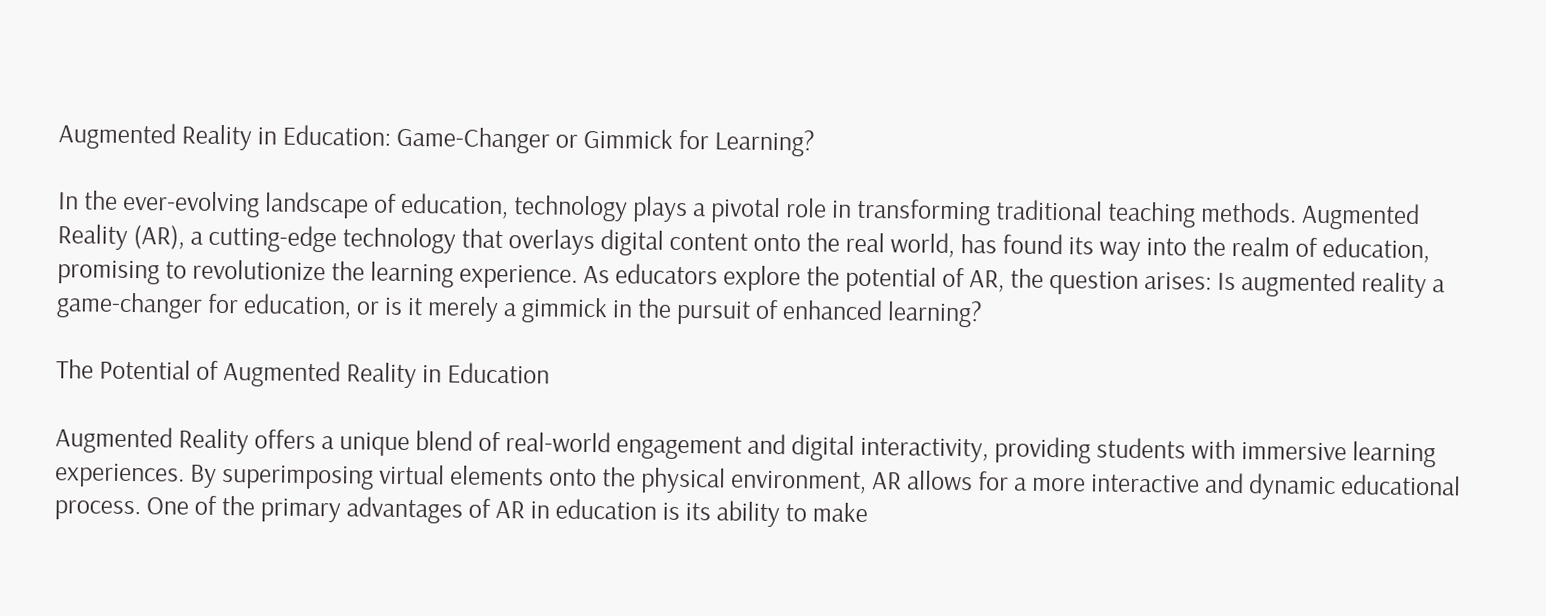Augmented Reality in Education: Game-Changer or Gimmick for Learning?

In the ever-evolving landscape of education, technology plays a pivotal role in transforming traditional teaching methods. Augmented Reality (AR), a cutting-edge technology that overlays digital content onto the real world, has found its way into the realm of education, promising to revolutionize the learning experience. As educators explore the potential of AR, the question arises: Is augmented reality a game-changer for education, or is it merely a gimmick in the pursuit of enhanced learning?

The Potential of Augmented Reality in Education

Augmented Reality offers a unique blend of real-world engagement and digital interactivity, providing students with immersive learning experiences. By superimposing virtual elements onto the physical environment, AR allows for a more interactive and dynamic educational process. One of the primary advantages of AR in education is its ability to make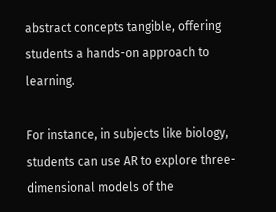abstract concepts tangible, offering students a hands-on approach to learning.

For instance, in subjects like biology, students can use AR to explore three-dimensional models of the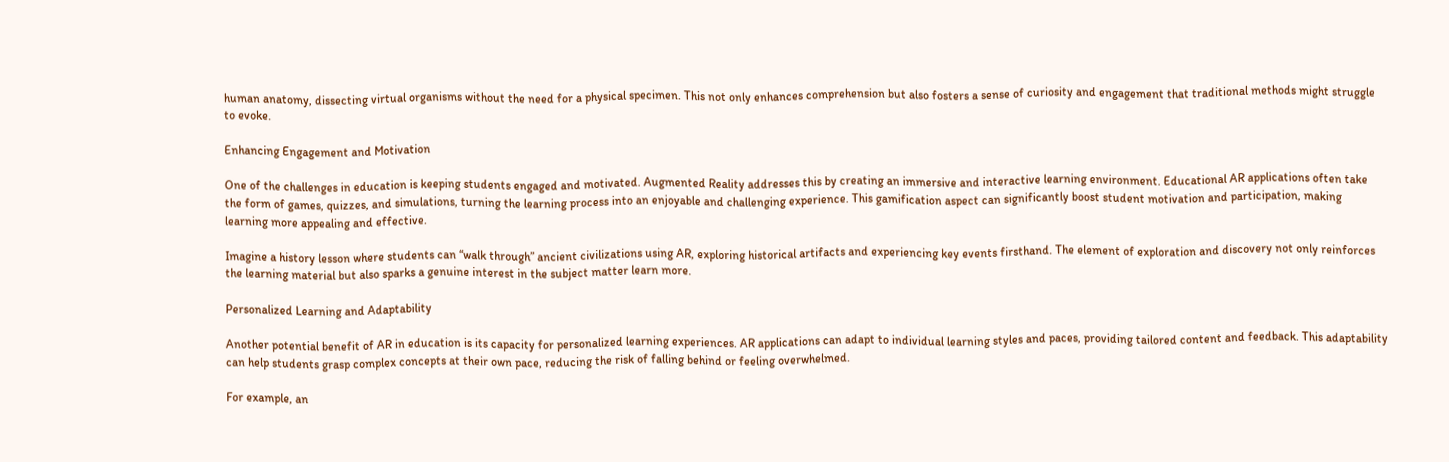human anatomy, dissecting virtual organisms without the need for a physical specimen. This not only enhances comprehension but also fosters a sense of curiosity and engagement that traditional methods might struggle to evoke.

Enhancing Engagement and Motivation

One of the challenges in education is keeping students engaged and motivated. Augmented Reality addresses this by creating an immersive and interactive learning environment. Educational AR applications often take the form of games, quizzes, and simulations, turning the learning process into an enjoyable and challenging experience. This gamification aspect can significantly boost student motivation and participation, making learning more appealing and effective.

Imagine a history lesson where students can “walk through” ancient civilizations using AR, exploring historical artifacts and experiencing key events firsthand. The element of exploration and discovery not only reinforces the learning material but also sparks a genuine interest in the subject matter learn more.

Personalized Learning and Adaptability

Another potential benefit of AR in education is its capacity for personalized learning experiences. AR applications can adapt to individual learning styles and paces, providing tailored content and feedback. This adaptability can help students grasp complex concepts at their own pace, reducing the risk of falling behind or feeling overwhelmed.

For example, an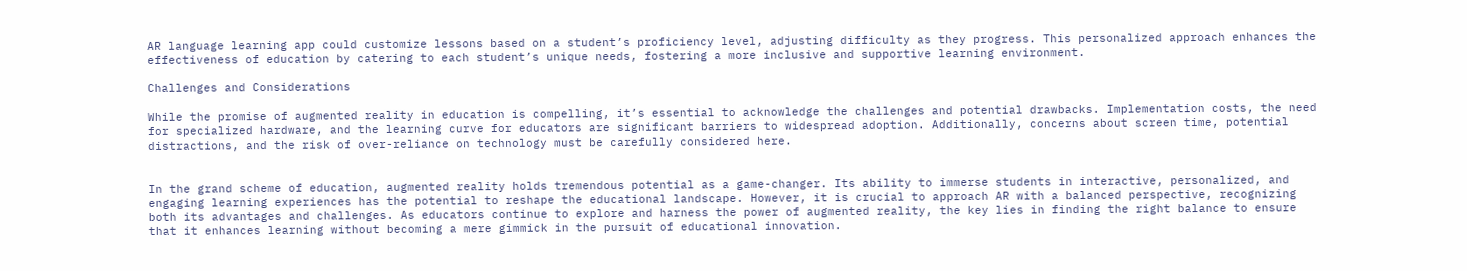AR language learning app could customize lessons based on a student’s proficiency level, adjusting difficulty as they progress. This personalized approach enhances the effectiveness of education by catering to each student’s unique needs, fostering a more inclusive and supportive learning environment.

Challenges and Considerations

While the promise of augmented reality in education is compelling, it’s essential to acknowledge the challenges and potential drawbacks. Implementation costs, the need for specialized hardware, and the learning curve for educators are significant barriers to widespread adoption. Additionally, concerns about screen time, potential distractions, and the risk of over-reliance on technology must be carefully considered here.


In the grand scheme of education, augmented reality holds tremendous potential as a game-changer. Its ability to immerse students in interactive, personalized, and engaging learning experiences has the potential to reshape the educational landscape. However, it is crucial to approach AR with a balanced perspective, recognizing both its advantages and challenges. As educators continue to explore and harness the power of augmented reality, the key lies in finding the right balance to ensure that it enhances learning without becoming a mere gimmick in the pursuit of educational innovation.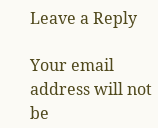Leave a Reply

Your email address will not be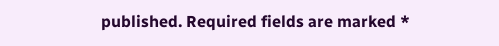published. Required fields are marked *